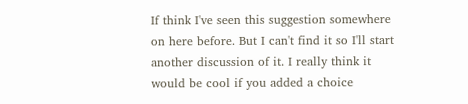If think I've seen this suggestion somewhere on here before. But I can't find it so I'll start another discussion of it. I really think it would be cool if you added a choice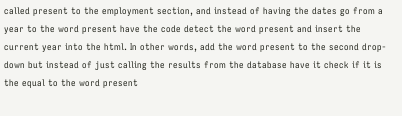called present to the employment section, and instead of having the dates go from a year to the word present have the code detect the word present and insert the current year into the html. In other words, add the word present to the second drop-down but instead of just calling the results from the database have it check if it is the equal to the word present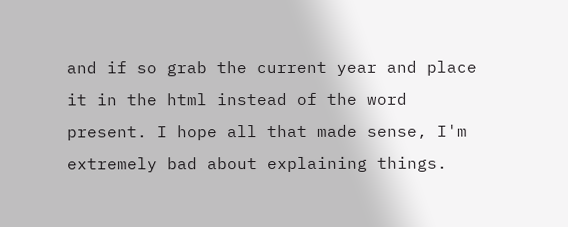and if so grab the current year and place it in the html instead of the word present. I hope all that made sense, I'm extremely bad about explaining things.